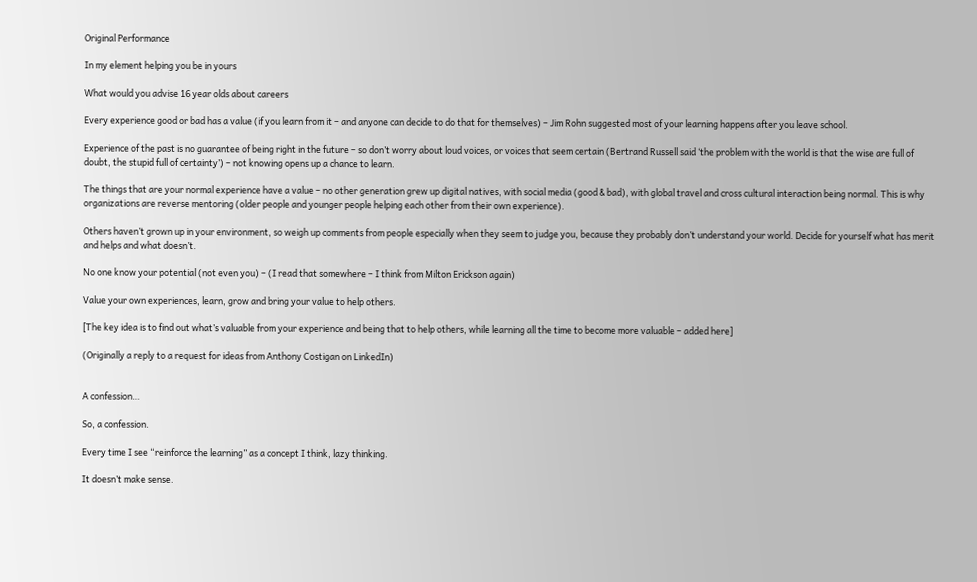Original Performance

In my element helping you be in yours

What would you advise 16 year olds about careers

Every experience good or bad has a value (if you learn from it – and anyone can decide to do that for themselves) – Jim Rohn suggested most of your learning happens after you leave school.

Experience of the past is no guarantee of being right in the future – so don’t worry about loud voices, or voices that seem certain (Bertrand Russell said ‘the problem with the world is that the wise are full of doubt, the stupid full of certainty’) – not knowing opens up a chance to learn.

The things that are your normal experience have a value – no other generation grew up digital natives, with social media (good & bad), with global travel and cross cultural interaction being normal. This is why organizations are reverse mentoring (older people and younger people helping each other from their own experience).

Others haven’t grown up in your environment, so weigh up comments from people especially when they seem to judge you, because they probably don’t understand your world. Decide for yourself what has merit and helps and what doesn’t.

No one know your potential (not even you) – (I read that somewhere – I think from Milton Erickson again)

Value your own experiences, learn, grow and bring your value to help others.

[The key idea is to find out what’s valuable from your experience and being that to help others, while learning all the time to become more valuable – added here]

(Originally a reply to a request for ideas from Anthony Costigan on LinkedIn)


A confession…

So, a confession.

Every time I see “reinforce the learning” as a concept I think, lazy thinking.

It doesn’t make sense.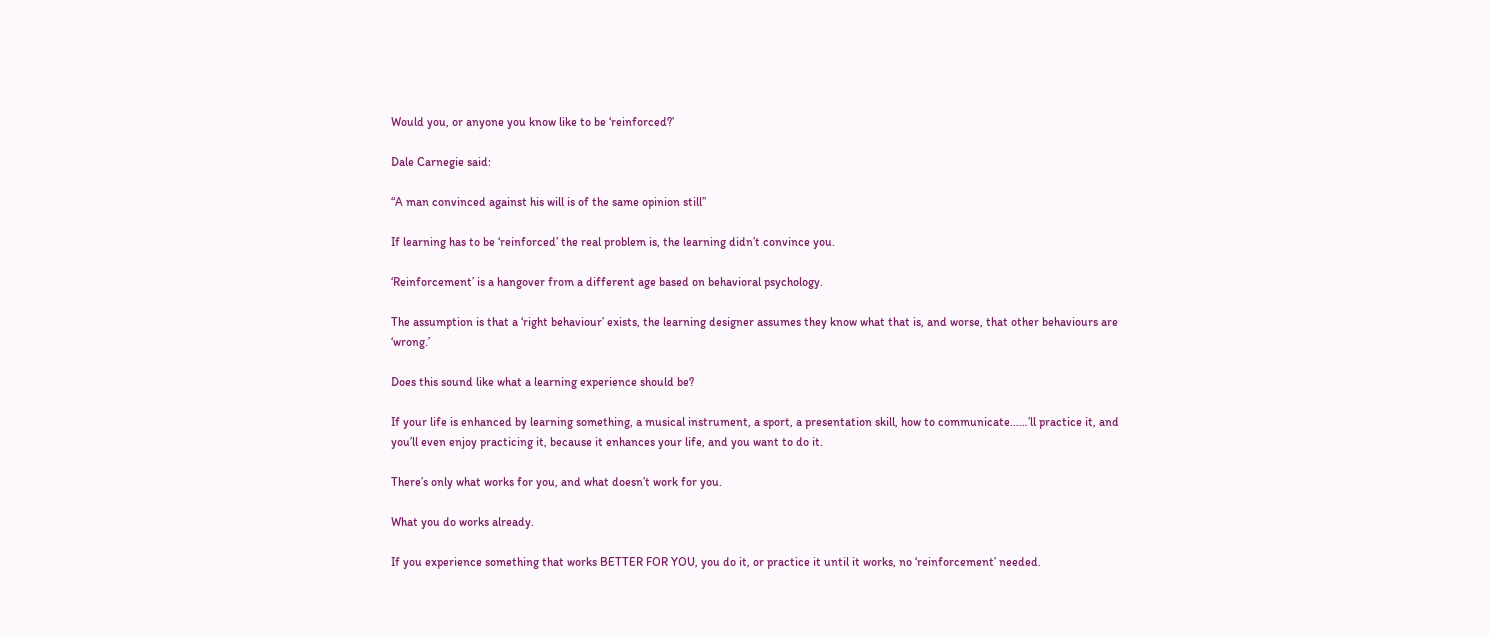Would you, or anyone you know like to be ‘reinforced?’

Dale Carnegie said:

“A man convinced against his will is of the same opinion still”

If learning has to be ‘reinforced’ the real problem is, the learning didn’t convince you.

‘Reinforcement’ is a hangover from a different age based on behavioral psychology.

The assumption is that a ‘right behaviour’ exists, the learning designer assumes they know what that is, and worse, that other behaviours are ‘wrong.’

Does this sound like what a learning experience should be?

If your life is enhanced by learning something, a musical instrument, a sport, a presentation skill, how to communicate……’ll practice it, and you’ll even enjoy practicing it, because it enhances your life, and you want to do it.

There’s only what works for you, and what doesn’t work for you.

What you do works already.

If you experience something that works BETTER FOR YOU, you do it, or practice it until it works, no ‘reinforcement’ needed.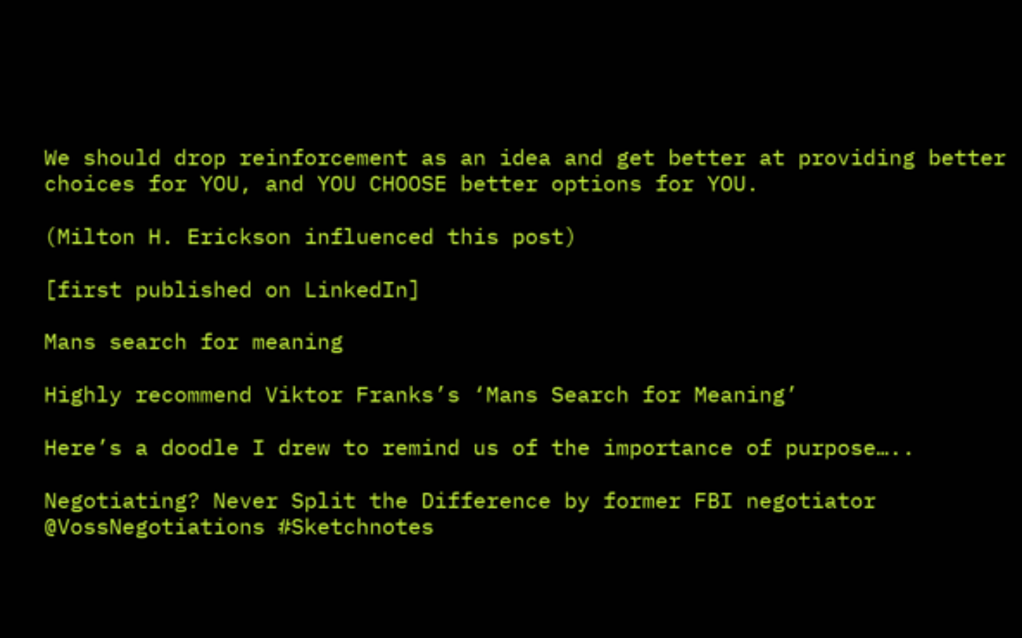We should drop reinforcement as an idea and get better at providing better choices for YOU, and YOU CHOOSE better options for YOU.

(Milton H. Erickson influenced this post)

[first published on LinkedIn]

Mans search for meaning

Highly recommend Viktor Franks’s ‘Mans Search for Meaning’

Here’s a doodle I drew to remind us of the importance of purpose…..

Negotiating? Never Split the Difference by former FBI negotiator @VossNegotiations #Sketchnotes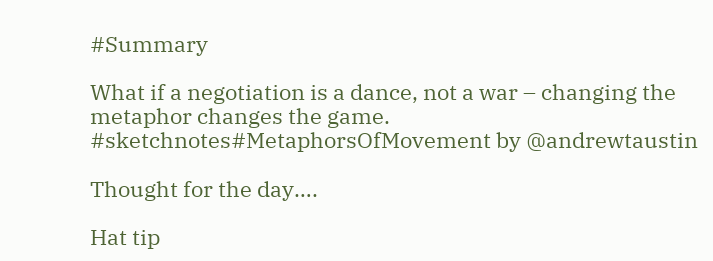#Summary

What if a negotiation is a dance, not a war – changing the metaphor changes the game. #sketchnotes#MetaphorsOfMovement by @andrewtaustin

Thought for the day….

Hat tip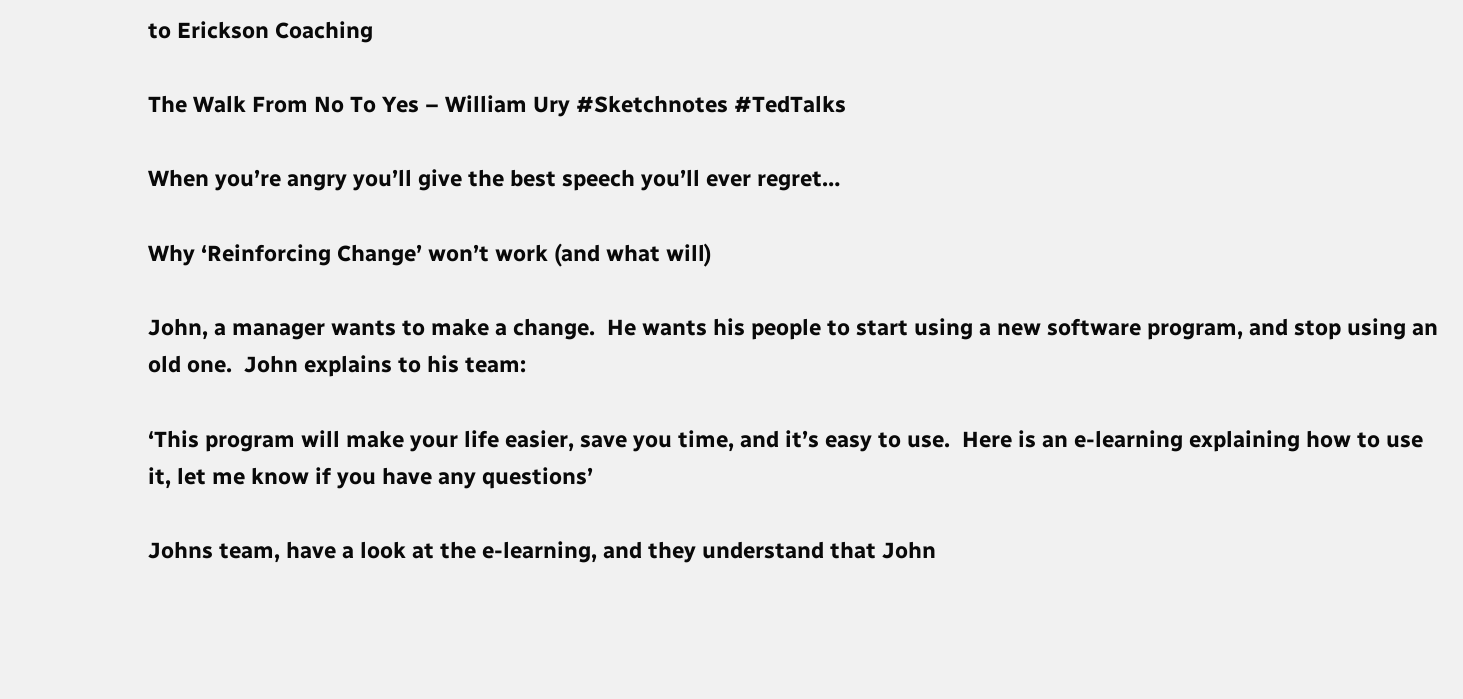to Erickson Coaching

The Walk From No To Yes – William Ury #Sketchnotes #TedTalks

When you’re angry you’ll give the best speech you’ll ever regret…

Why ‘Reinforcing Change’ won’t work (and what will)

John, a manager wants to make a change.  He wants his people to start using a new software program, and stop using an old one.  John explains to his team:

‘This program will make your life easier, save you time, and it’s easy to use.  Here is an e-learning explaining how to use it, let me know if you have any questions’

Johns team, have a look at the e-learning, and they understand that John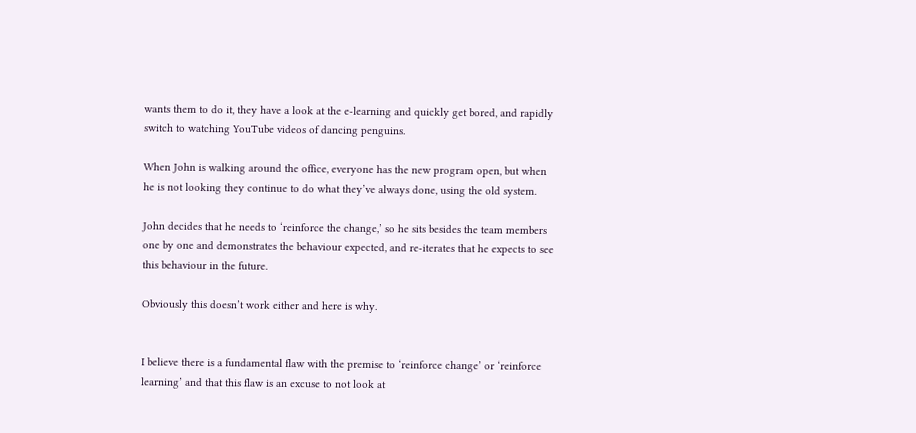wants them to do it, they have a look at the e-learning and quickly get bored, and rapidly switch to watching YouTube videos of dancing penguins.

When John is walking around the office, everyone has the new program open, but when he is not looking they continue to do what they’ve always done, using the old system.

John decides that he needs to ‘reinforce the change,’ so he sits besides the team members one by one and demonstrates the behaviour expected, and re-iterates that he expects to see this behaviour in the future.

Obviously this doesn’t work either and here is why.


I believe there is a fundamental flaw with the premise to ‘reinforce change’ or ‘reinforce learning’ and that this flaw is an excuse to not look at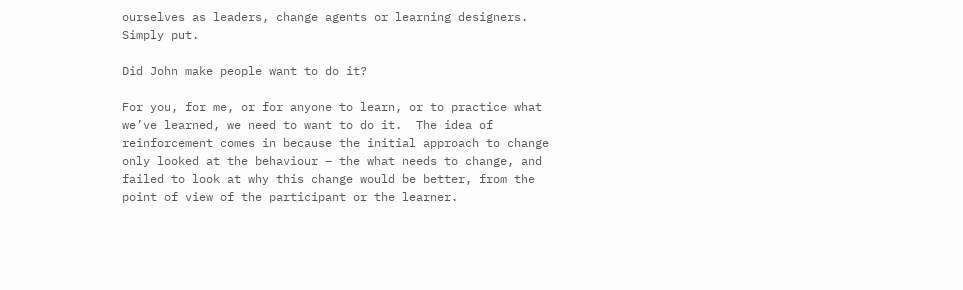ourselves as leaders, change agents or learning designers. Simply put.

Did John make people want to do it?

For you, for me, or for anyone to learn, or to practice what we’ve learned, we need to want to do it.  The idea of reinforcement comes in because the initial approach to change only looked at the behaviour – the what needs to change, and failed to look at why this change would be better, from the point of view of the participant or the learner.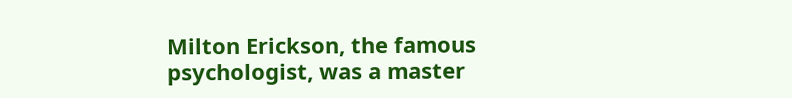Milton Erickson, the famous psychologist, was a master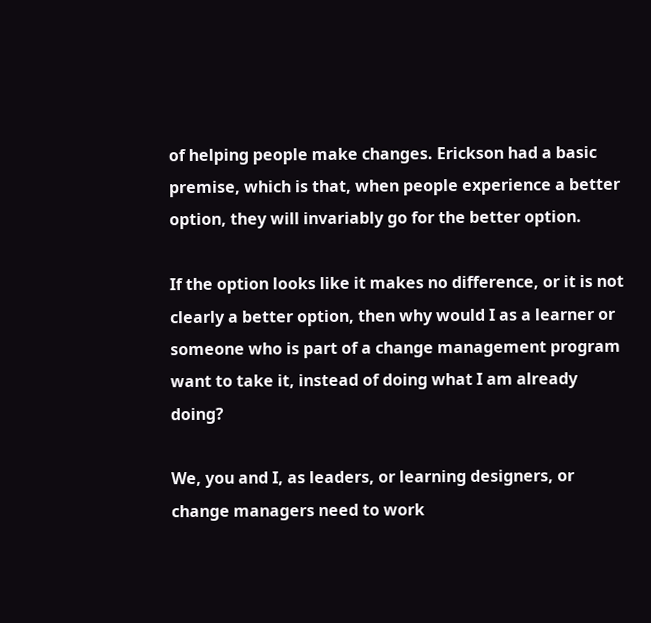of helping people make changes. Erickson had a basic premise, which is that, when people experience a better option, they will invariably go for the better option.

If the option looks like it makes no difference, or it is not clearly a better option, then why would I as a learner or someone who is part of a change management program want to take it, instead of doing what I am already doing?

We, you and I, as leaders, or learning designers, or change managers need to work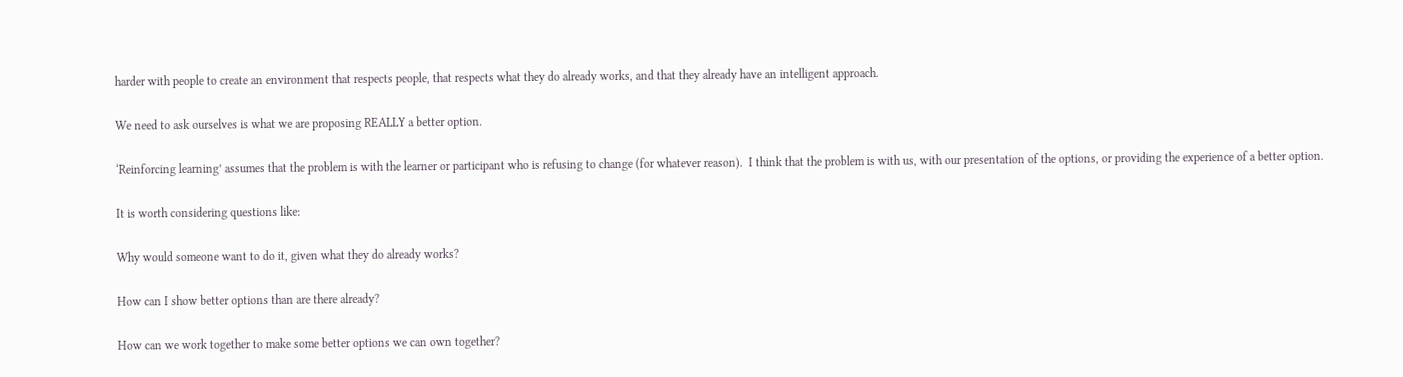harder with people to create an environment that respects people, that respects what they do already works, and that they already have an intelligent approach.

We need to ask ourselves is what we are proposing REALLY a better option.

‘Reinforcing learning’ assumes that the problem is with the learner or participant who is refusing to change (for whatever reason).  I think that the problem is with us, with our presentation of the options, or providing the experience of a better option.

It is worth considering questions like:

Why would someone want to do it, given what they do already works?

How can I show better options than are there already?

How can we work together to make some better options we can own together?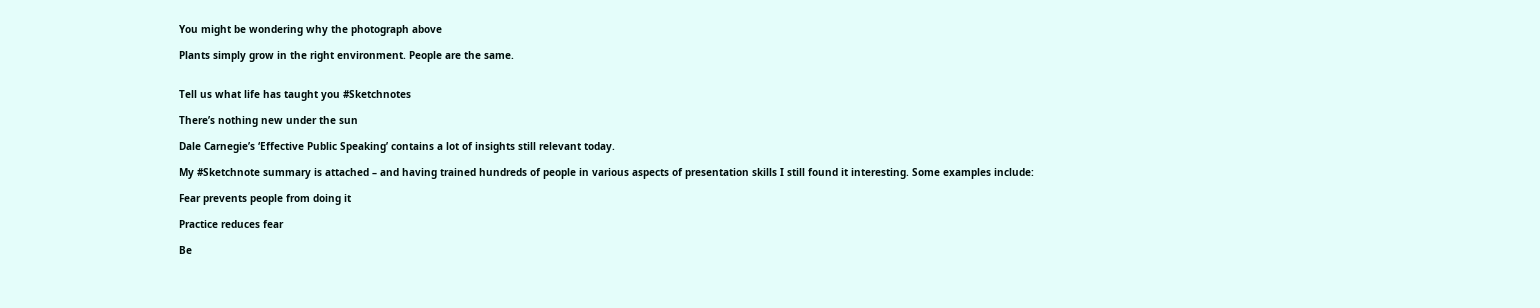You might be wondering why the photograph above

Plants simply grow in the right environment. People are the same.


Tell us what life has taught you #Sketchnotes

There’s nothing new under the sun

Dale Carnegie’s ‘Effective Public Speaking’ contains a lot of insights still relevant today.

My #Sketchnote summary is attached – and having trained hundreds of people in various aspects of presentation skills I still found it interesting. Some examples include:

Fear prevents people from doing it

Practice reduces fear

Be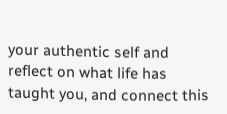your authentic self and reflect on what life has taught you, and connect this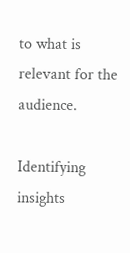to what is relevant for the audience.

Identifying insights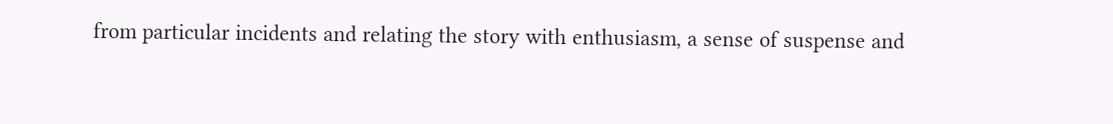from particular incidents and relating the story with enthusiasm, a sense of suspense and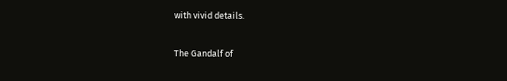with vivid details.

The Gandalf of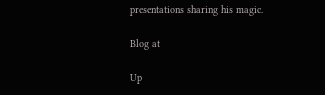presentations sharing his magic.

Blog at

Up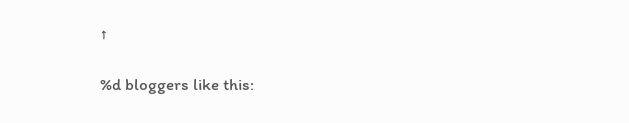↑

%d bloggers like this: